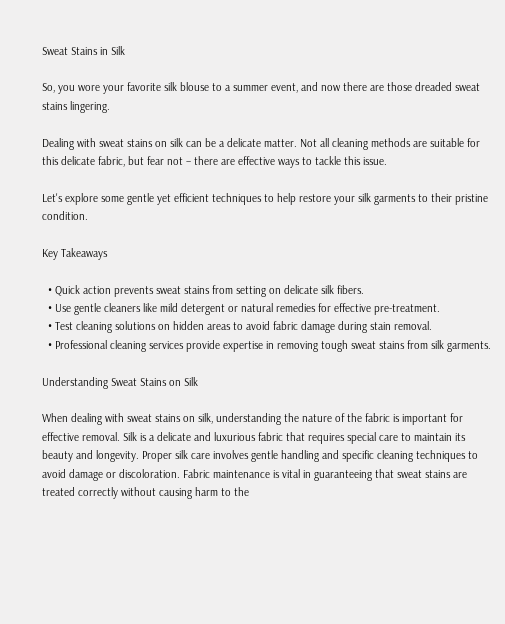Sweat Stains in Silk

So, you wore your favorite silk blouse to a summer event, and now there are those dreaded sweat stains lingering.

Dealing with sweat stains on silk can be a delicate matter. Not all cleaning methods are suitable for this delicate fabric, but fear not – there are effective ways to tackle this issue.

Let's explore some gentle yet efficient techniques to help restore your silk garments to their pristine condition.

Key Takeaways

  • Quick action prevents sweat stains from setting on delicate silk fibers.
  • Use gentle cleaners like mild detergent or natural remedies for effective pre-treatment.
  • Test cleaning solutions on hidden areas to avoid fabric damage during stain removal.
  • Professional cleaning services provide expertise in removing tough sweat stains from silk garments.

Understanding Sweat Stains on Silk

When dealing with sweat stains on silk, understanding the nature of the fabric is important for effective removal. Silk is a delicate and luxurious fabric that requires special care to maintain its beauty and longevity. Proper silk care involves gentle handling and specific cleaning techniques to avoid damage or discoloration. Fabric maintenance is vital in guaranteeing that sweat stains are treated correctly without causing harm to the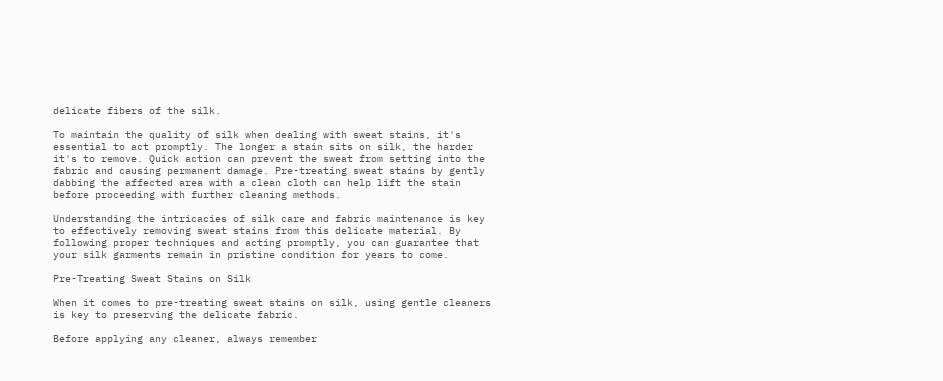delicate fibers of the silk.

To maintain the quality of silk when dealing with sweat stains, it's essential to act promptly. The longer a stain sits on silk, the harder it's to remove. Quick action can prevent the sweat from setting into the fabric and causing permanent damage. Pre-treating sweat stains by gently dabbing the affected area with a clean cloth can help lift the stain before proceeding with further cleaning methods.

Understanding the intricacies of silk care and fabric maintenance is key to effectively removing sweat stains from this delicate material. By following proper techniques and acting promptly, you can guarantee that your silk garments remain in pristine condition for years to come.

Pre-Treating Sweat Stains on Silk

When it comes to pre-treating sweat stains on silk, using gentle cleaners is key to preserving the delicate fabric.

Before applying any cleaner, always remember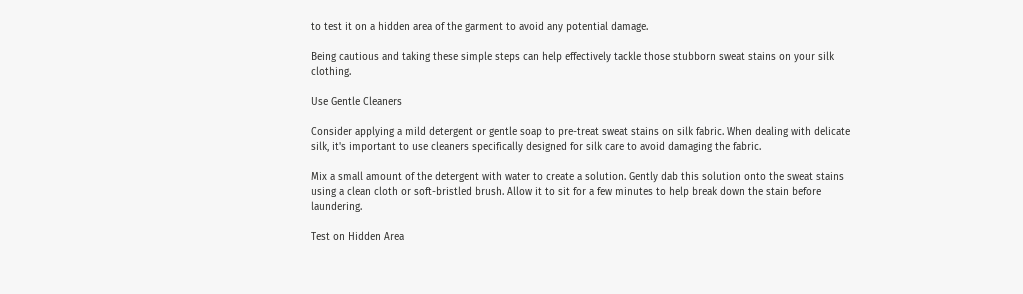to test it on a hidden area of the garment to avoid any potential damage.

Being cautious and taking these simple steps can help effectively tackle those stubborn sweat stains on your silk clothing.

Use Gentle Cleaners

Consider applying a mild detergent or gentle soap to pre-treat sweat stains on silk fabric. When dealing with delicate silk, it's important to use cleaners specifically designed for silk care to avoid damaging the fabric.

Mix a small amount of the detergent with water to create a solution. Gently dab this solution onto the sweat stains using a clean cloth or soft-bristled brush. Allow it to sit for a few minutes to help break down the stain before laundering.

Test on Hidden Area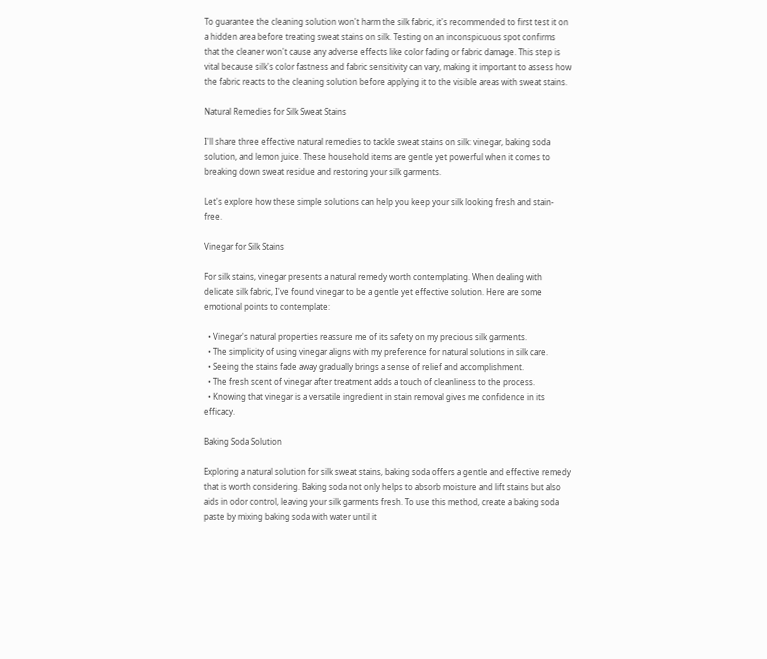To guarantee the cleaning solution won't harm the silk fabric, it's recommended to first test it on a hidden area before treating sweat stains on silk. Testing on an inconspicuous spot confirms that the cleaner won't cause any adverse effects like color fading or fabric damage. This step is vital because silk's color fastness and fabric sensitivity can vary, making it important to assess how the fabric reacts to the cleaning solution before applying it to the visible areas with sweat stains.

Natural Remedies for Silk Sweat Stains

I'll share three effective natural remedies to tackle sweat stains on silk: vinegar, baking soda solution, and lemon juice. These household items are gentle yet powerful when it comes to breaking down sweat residue and restoring your silk garments.

Let's explore how these simple solutions can help you keep your silk looking fresh and stain-free.

Vinegar for Silk Stains

For silk stains, vinegar presents a natural remedy worth contemplating. When dealing with delicate silk fabric, I've found vinegar to be a gentle yet effective solution. Here are some emotional points to contemplate:

  • Vinegar's natural properties reassure me of its safety on my precious silk garments.
  • The simplicity of using vinegar aligns with my preference for natural solutions in silk care.
  • Seeing the stains fade away gradually brings a sense of relief and accomplishment.
  • The fresh scent of vinegar after treatment adds a touch of cleanliness to the process.
  • Knowing that vinegar is a versatile ingredient in stain removal gives me confidence in its efficacy.

Baking Soda Solution

Exploring a natural solution for silk sweat stains, baking soda offers a gentle and effective remedy that is worth considering. Baking soda not only helps to absorb moisture and lift stains but also aids in odor control, leaving your silk garments fresh. To use this method, create a baking soda paste by mixing baking soda with water until it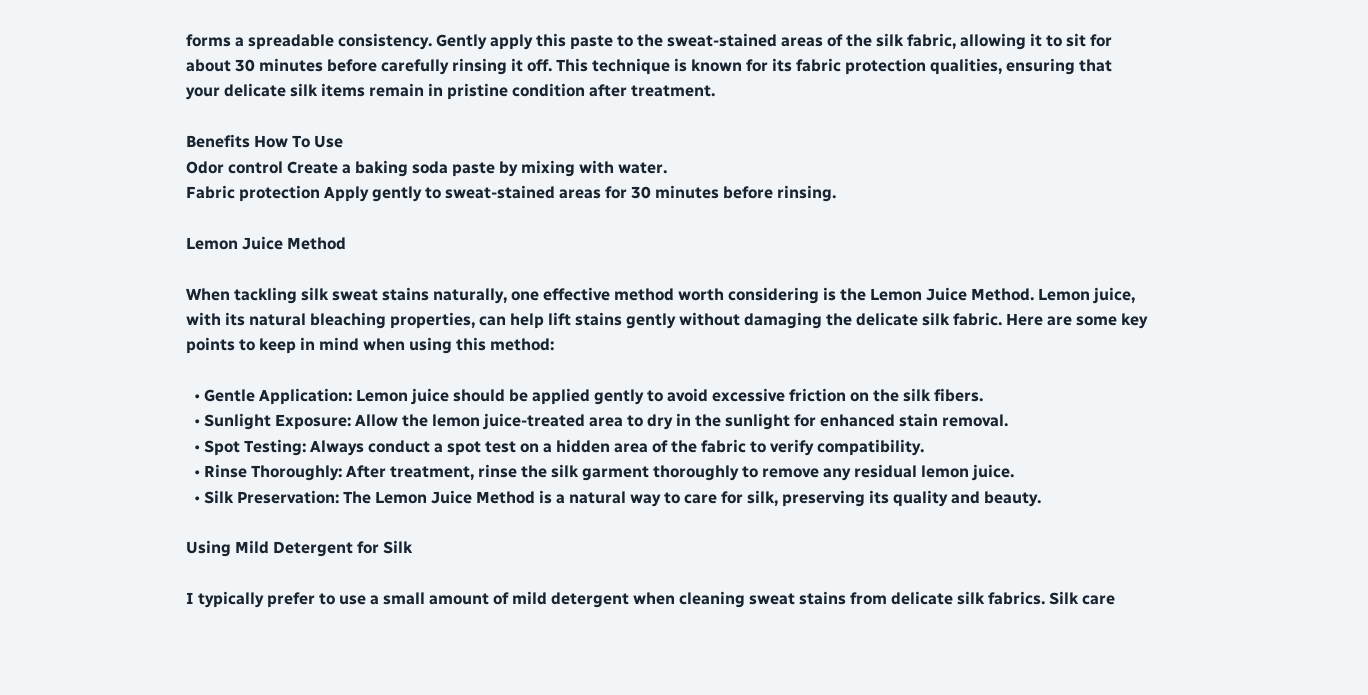forms a spreadable consistency. Gently apply this paste to the sweat-stained areas of the silk fabric, allowing it to sit for about 30 minutes before carefully rinsing it off. This technique is known for its fabric protection qualities, ensuring that your delicate silk items remain in pristine condition after treatment.

Benefits How To Use
Odor control Create a baking soda paste by mixing with water.
Fabric protection Apply gently to sweat-stained areas for 30 minutes before rinsing.

Lemon Juice Method

When tackling silk sweat stains naturally, one effective method worth considering is the Lemon Juice Method. Lemon juice, with its natural bleaching properties, can help lift stains gently without damaging the delicate silk fabric. Here are some key points to keep in mind when using this method:

  • Gentle Application: Lemon juice should be applied gently to avoid excessive friction on the silk fibers.
  • Sunlight Exposure: Allow the lemon juice-treated area to dry in the sunlight for enhanced stain removal.
  • Spot Testing: Always conduct a spot test on a hidden area of the fabric to verify compatibility.
  • Rinse Thoroughly: After treatment, rinse the silk garment thoroughly to remove any residual lemon juice.
  • Silk Preservation: The Lemon Juice Method is a natural way to care for silk, preserving its quality and beauty.

Using Mild Detergent for Silk

I typically prefer to use a small amount of mild detergent when cleaning sweat stains from delicate silk fabrics. Silk care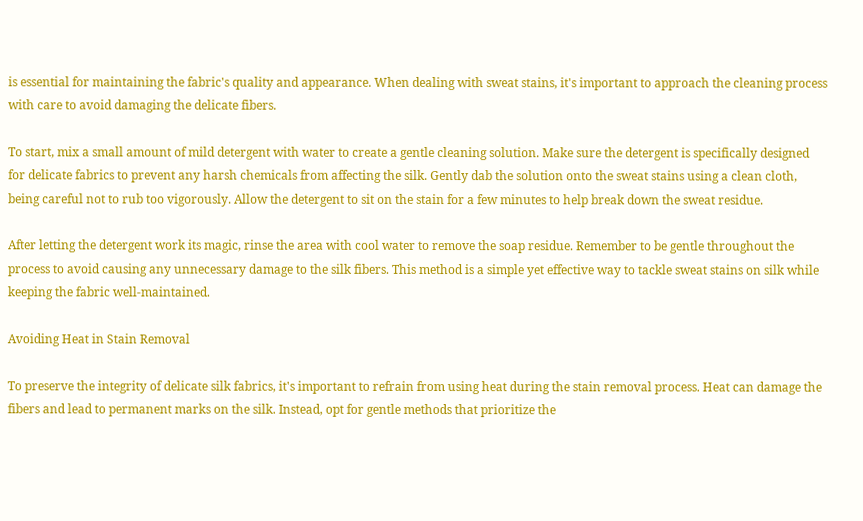is essential for maintaining the fabric's quality and appearance. When dealing with sweat stains, it's important to approach the cleaning process with care to avoid damaging the delicate fibers.

To start, mix a small amount of mild detergent with water to create a gentle cleaning solution. Make sure the detergent is specifically designed for delicate fabrics to prevent any harsh chemicals from affecting the silk. Gently dab the solution onto the sweat stains using a clean cloth, being careful not to rub too vigorously. Allow the detergent to sit on the stain for a few minutes to help break down the sweat residue.

After letting the detergent work its magic, rinse the area with cool water to remove the soap residue. Remember to be gentle throughout the process to avoid causing any unnecessary damage to the silk fibers. This method is a simple yet effective way to tackle sweat stains on silk while keeping the fabric well-maintained.

Avoiding Heat in Stain Removal

To preserve the integrity of delicate silk fabrics, it's important to refrain from using heat during the stain removal process. Heat can damage the fibers and lead to permanent marks on the silk. Instead, opt for gentle methods that prioritize the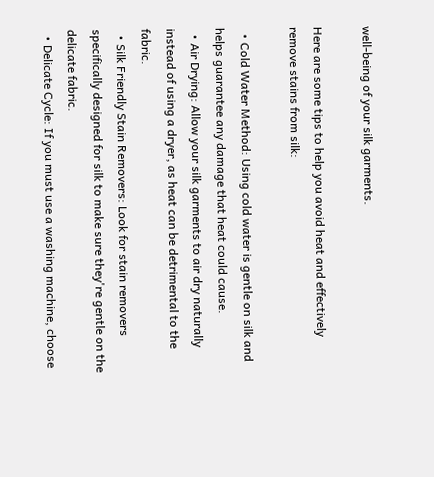well-being of your silk garments.

Here are some tips to help you avoid heat and effectively remove stains from silk:

  • Cold Water Method: Using cold water is gentle on silk and helps guarantee any damage that heat could cause.
  • Air Drying: Allow your silk garments to air dry naturally instead of using a dryer, as heat can be detrimental to the fabric.
  • Silk Friendly Stain Removers: Look for stain removers specifically designed for silk to make sure they're gentle on the delicate fabric.
  • Delicate Cycle: If you must use a washing machine, choose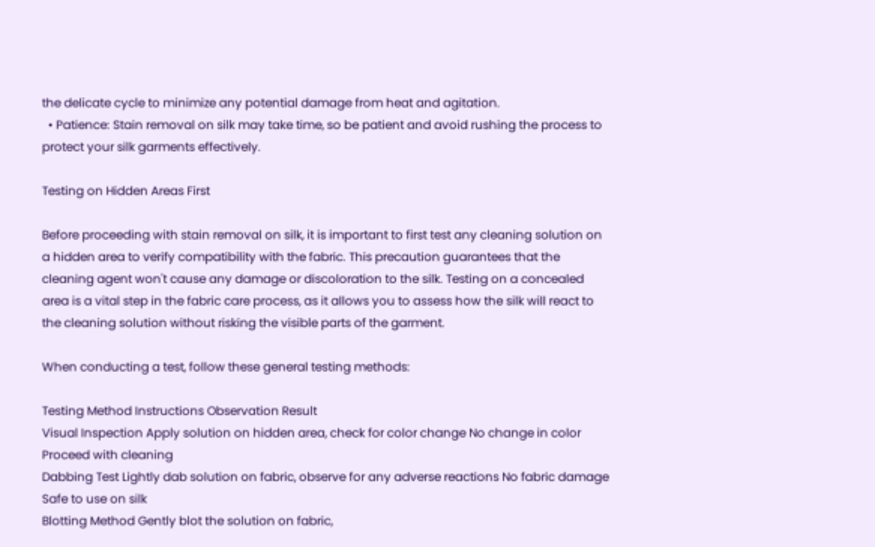the delicate cycle to minimize any potential damage from heat and agitation.
  • Patience: Stain removal on silk may take time, so be patient and avoid rushing the process to protect your silk garments effectively.

Testing on Hidden Areas First

Before proceeding with stain removal on silk, it is important to first test any cleaning solution on a hidden area to verify compatibility with the fabric. This precaution guarantees that the cleaning agent won't cause any damage or discoloration to the silk. Testing on a concealed area is a vital step in the fabric care process, as it allows you to assess how the silk will react to the cleaning solution without risking the visible parts of the garment.

When conducting a test, follow these general testing methods:

Testing Method Instructions Observation Result
Visual Inspection Apply solution on hidden area, check for color change No change in color Proceed with cleaning
Dabbing Test Lightly dab solution on fabric, observe for any adverse reactions No fabric damage Safe to use on silk
Blotting Method Gently blot the solution on fabric,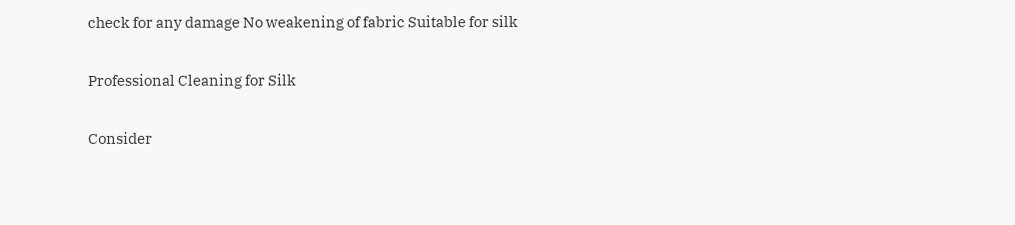check for any damage No weakening of fabric Suitable for silk

Professional Cleaning for Silk

Consider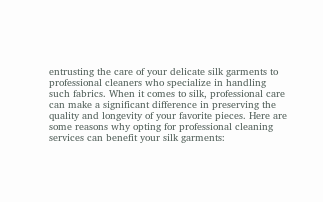entrusting the care of your delicate silk garments to professional cleaners who specialize in handling such fabrics. When it comes to silk, professional care can make a significant difference in preserving the quality and longevity of your favorite pieces. Here are some reasons why opting for professional cleaning services can benefit your silk garments: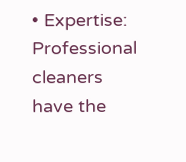• Expertise: Professional cleaners have the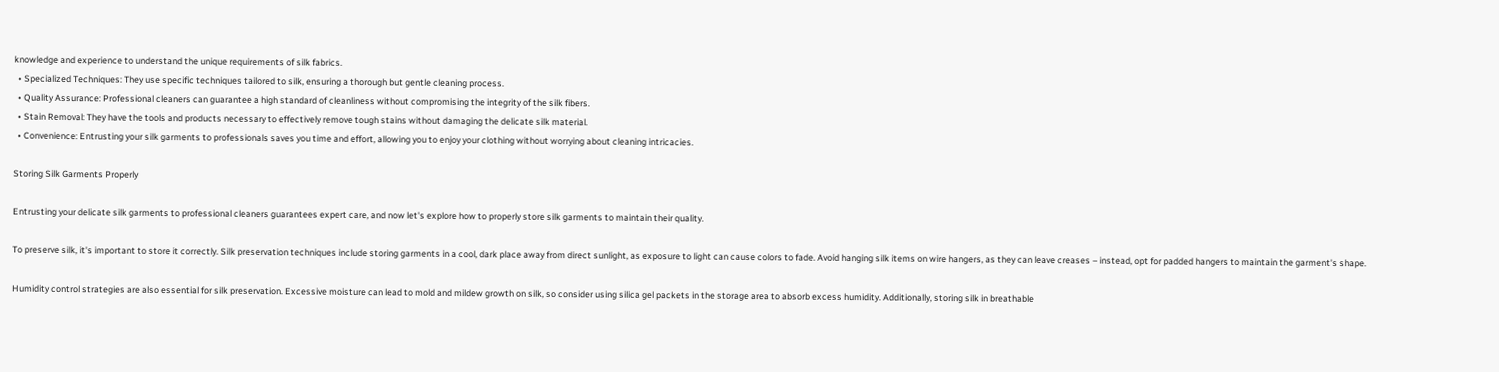knowledge and experience to understand the unique requirements of silk fabrics.
  • Specialized Techniques: They use specific techniques tailored to silk, ensuring a thorough but gentle cleaning process.
  • Quality Assurance: Professional cleaners can guarantee a high standard of cleanliness without compromising the integrity of the silk fibers.
  • Stain Removal: They have the tools and products necessary to effectively remove tough stains without damaging the delicate silk material.
  • Convenience: Entrusting your silk garments to professionals saves you time and effort, allowing you to enjoy your clothing without worrying about cleaning intricacies.

Storing Silk Garments Properly

Entrusting your delicate silk garments to professional cleaners guarantees expert care, and now let's explore how to properly store silk garments to maintain their quality.

To preserve silk, it's important to store it correctly. Silk preservation techniques include storing garments in a cool, dark place away from direct sunlight, as exposure to light can cause colors to fade. Avoid hanging silk items on wire hangers, as they can leave creases – instead, opt for padded hangers to maintain the garment's shape.

Humidity control strategies are also essential for silk preservation. Excessive moisture can lead to mold and mildew growth on silk, so consider using silica gel packets in the storage area to absorb excess humidity. Additionally, storing silk in breathable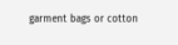garment bags or cotton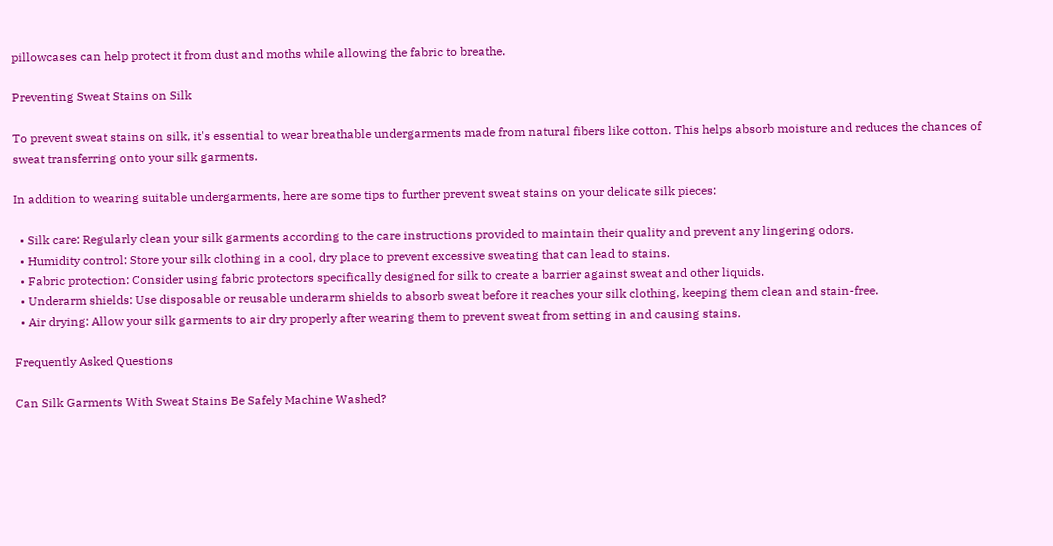pillowcases can help protect it from dust and moths while allowing the fabric to breathe.

Preventing Sweat Stains on Silk

To prevent sweat stains on silk, it's essential to wear breathable undergarments made from natural fibers like cotton. This helps absorb moisture and reduces the chances of sweat transferring onto your silk garments.

In addition to wearing suitable undergarments, here are some tips to further prevent sweat stains on your delicate silk pieces:

  • Silk care: Regularly clean your silk garments according to the care instructions provided to maintain their quality and prevent any lingering odors.
  • Humidity control: Store your silk clothing in a cool, dry place to prevent excessive sweating that can lead to stains.
  • Fabric protection: Consider using fabric protectors specifically designed for silk to create a barrier against sweat and other liquids.
  • Underarm shields: Use disposable or reusable underarm shields to absorb sweat before it reaches your silk clothing, keeping them clean and stain-free.
  • Air drying: Allow your silk garments to air dry properly after wearing them to prevent sweat from setting in and causing stains.

Frequently Asked Questions

Can Silk Garments With Sweat Stains Be Safely Machine Washed?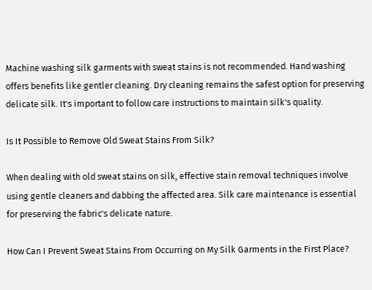Machine washing silk garments with sweat stains is not recommended. Hand washing offers benefits like gentler cleaning. Dry cleaning remains the safest option for preserving delicate silk. It's important to follow care instructions to maintain silk's quality.

Is It Possible to Remove Old Sweat Stains From Silk?

When dealing with old sweat stains on silk, effective stain removal techniques involve using gentle cleaners and dabbing the affected area. Silk care maintenance is essential for preserving the fabric's delicate nature.

How Can I Prevent Sweat Stains From Occurring on My Silk Garments in the First Place?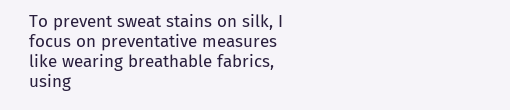To prevent sweat stains on silk, I focus on preventative measures like wearing breathable fabrics, using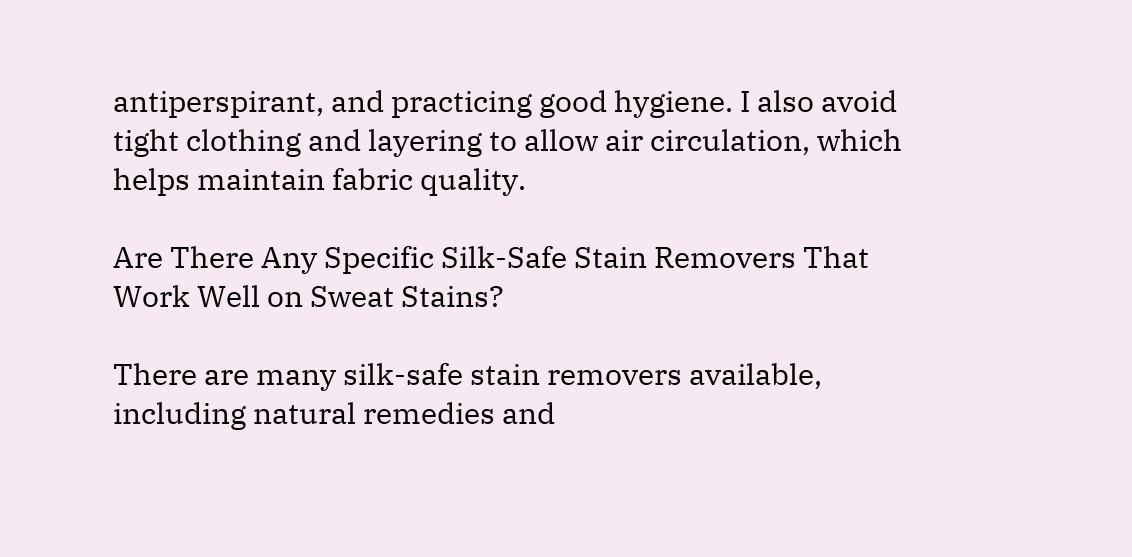antiperspirant, and practicing good hygiene. I also avoid tight clothing and layering to allow air circulation, which helps maintain fabric quality.

Are There Any Specific Silk-Safe Stain Removers That Work Well on Sweat Stains?

There are many silk-safe stain removers available, including natural remedies and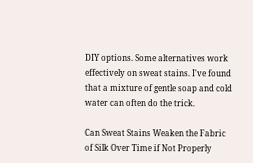DIY options. Some alternatives work effectively on sweat stains. I've found that a mixture of gentle soap and cold water can often do the trick.

Can Sweat Stains Weaken the Fabric of Silk Over Time if Not Properly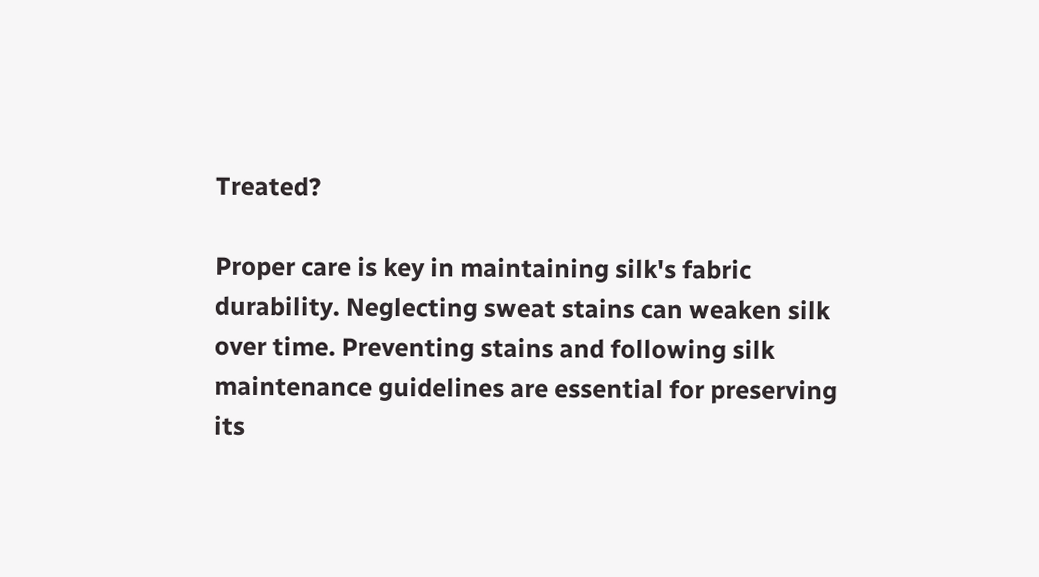Treated?

Proper care is key in maintaining silk's fabric durability. Neglecting sweat stains can weaken silk over time. Preventing stains and following silk maintenance guidelines are essential for preserving its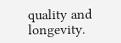quality and longevity.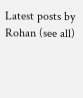Latest posts by Rohan (see all)